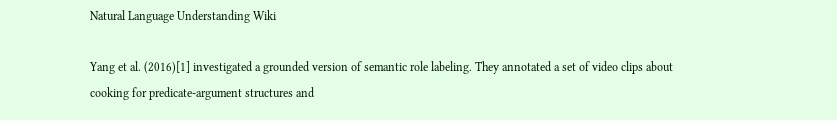Natural Language Understanding Wiki

Yang et al. (2016)[1] investigated a grounded version of semantic role labeling. They annotated a set of video clips about cooking for predicate-argument structures and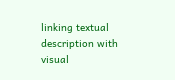linking textual description with visual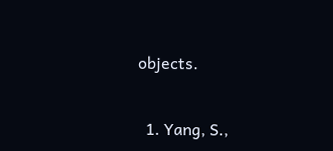objects.


  1. Yang, S.,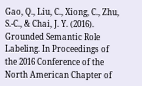Gao, Q., Liu, C., Xiong, C., Zhu, S.-C., & Chai, J. Y. (2016). Grounded Semantic Role Labeling. In Proceedings of the 2016 Conference of the North American Chapter of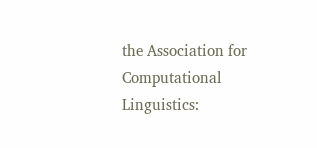the Association for Computational Linguistics: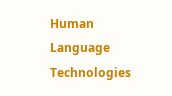Human Language Technologies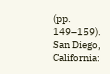(pp. 149–159). San Diego, California: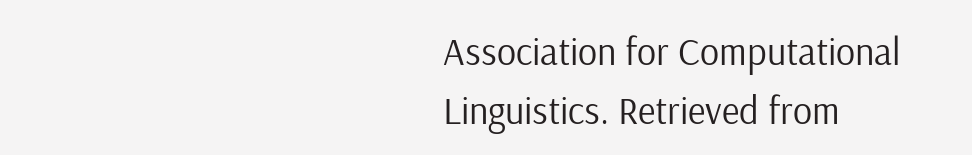Association for Computational Linguistics. Retrieved from